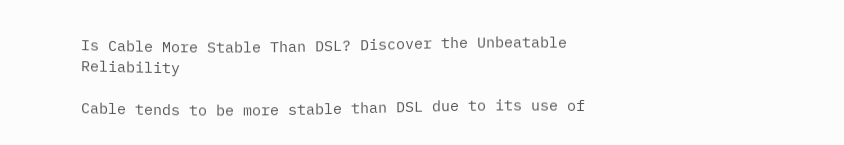Is Cable More Stable Than DSL? Discover the Unbeatable Reliability

Cable tends to be more stable than DSL due to its use of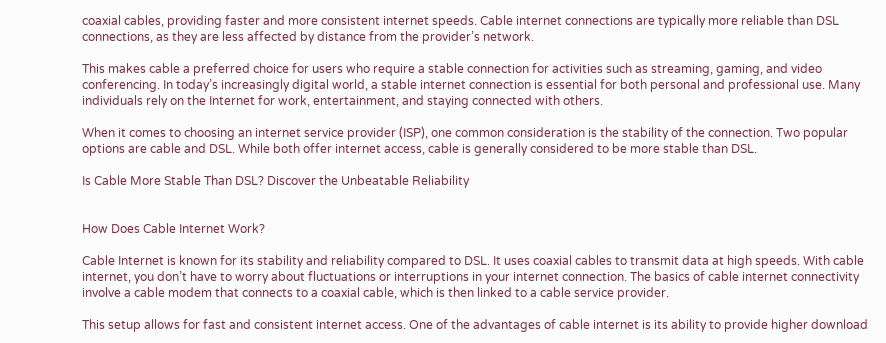coaxial cables, providing faster and more consistent internet speeds. Cable internet connections are typically more reliable than DSL connections, as they are less affected by distance from the provider’s network.

This makes cable a preferred choice for users who require a stable connection for activities such as streaming, gaming, and video conferencing. In today’s increasingly digital world, a stable internet connection is essential for both personal and professional use. Many individuals rely on the Internet for work, entertainment, and staying connected with others.

When it comes to choosing an internet service provider (ISP), one common consideration is the stability of the connection. Two popular options are cable and DSL. While both offer internet access, cable is generally considered to be more stable than DSL.

Is Cable More Stable Than DSL? Discover the Unbeatable Reliability


How Does Cable Internet Work?

Cable Internet is known for its stability and reliability compared to DSL. It uses coaxial cables to transmit data at high speeds. With cable internet, you don’t have to worry about fluctuations or interruptions in your internet connection. The basics of cable internet connectivity involve a cable modem that connects to a coaxial cable, which is then linked to a cable service provider.

This setup allows for fast and consistent internet access. One of the advantages of cable internet is its ability to provide higher download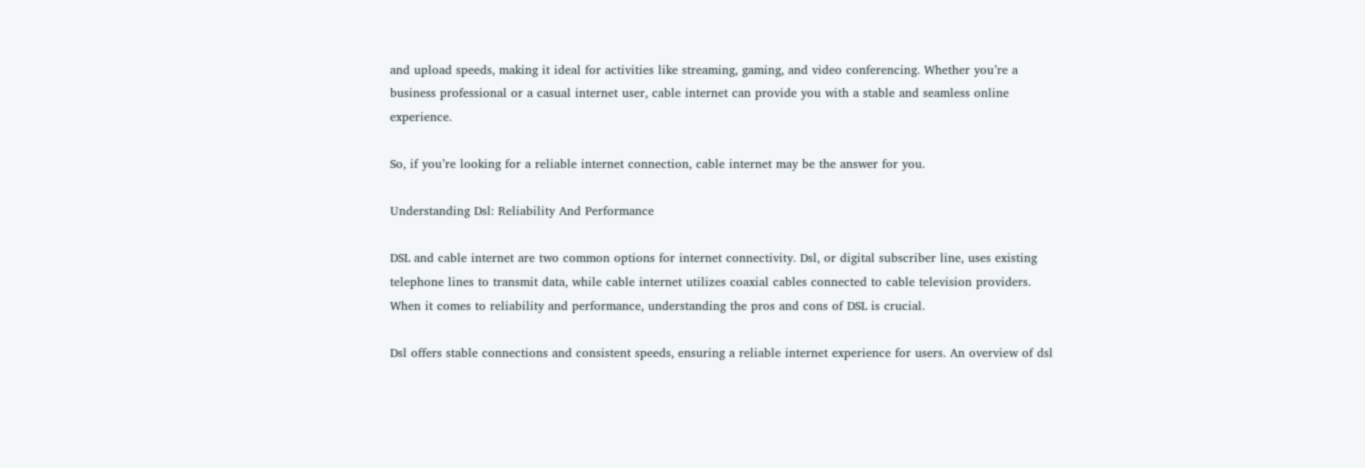and upload speeds, making it ideal for activities like streaming, gaming, and video conferencing. Whether you’re a business professional or a casual internet user, cable internet can provide you with a stable and seamless online experience.

So, if you’re looking for a reliable internet connection, cable internet may be the answer for you.

Understanding Dsl: Reliability And Performance

DSL and cable internet are two common options for internet connectivity. Dsl, or digital subscriber line, uses existing telephone lines to transmit data, while cable internet utilizes coaxial cables connected to cable television providers. When it comes to reliability and performance, understanding the pros and cons of DSL is crucial.

Dsl offers stable connections and consistent speeds, ensuring a reliable internet experience for users. An overview of dsl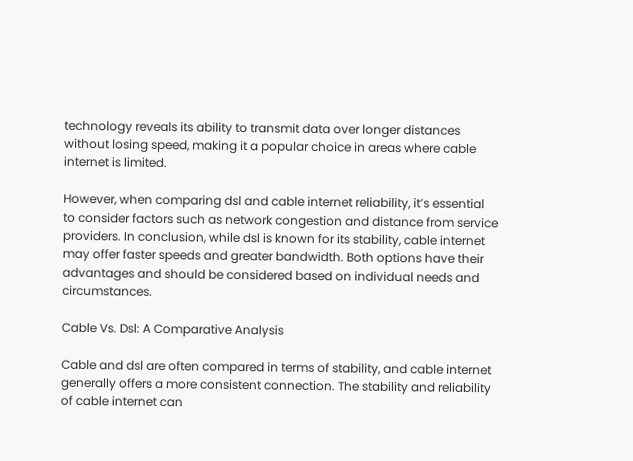technology reveals its ability to transmit data over longer distances without losing speed, making it a popular choice in areas where cable internet is limited.

However, when comparing dsl and cable internet reliability, it’s essential to consider factors such as network congestion and distance from service providers. In conclusion, while dsl is known for its stability, cable internet may offer faster speeds and greater bandwidth. Both options have their advantages and should be considered based on individual needs and circumstances.

Cable Vs. Dsl: A Comparative Analysis

Cable and dsl are often compared in terms of stability, and cable internet generally offers a more consistent connection. The stability and reliability of cable internet can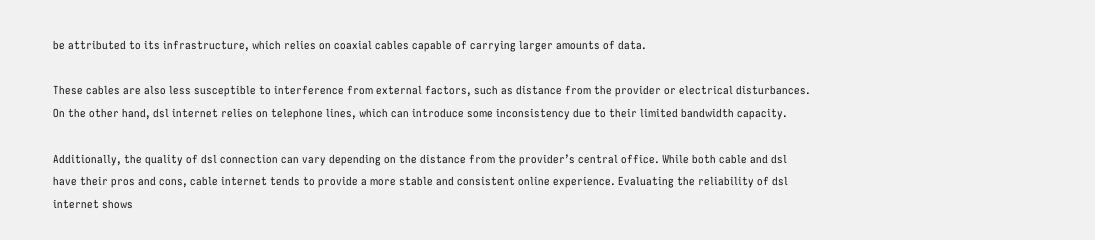be attributed to its infrastructure, which relies on coaxial cables capable of carrying larger amounts of data.

These cables are also less susceptible to interference from external factors, such as distance from the provider or electrical disturbances. On the other hand, dsl internet relies on telephone lines, which can introduce some inconsistency due to their limited bandwidth capacity.

Additionally, the quality of dsl connection can vary depending on the distance from the provider’s central office. While both cable and dsl have their pros and cons, cable internet tends to provide a more stable and consistent online experience. Evaluating the reliability of dsl internet shows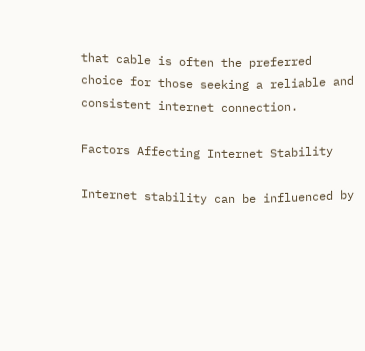that cable is often the preferred choice for those seeking a reliable and consistent internet connection.

Factors Affecting Internet Stability

Internet stability can be influenced by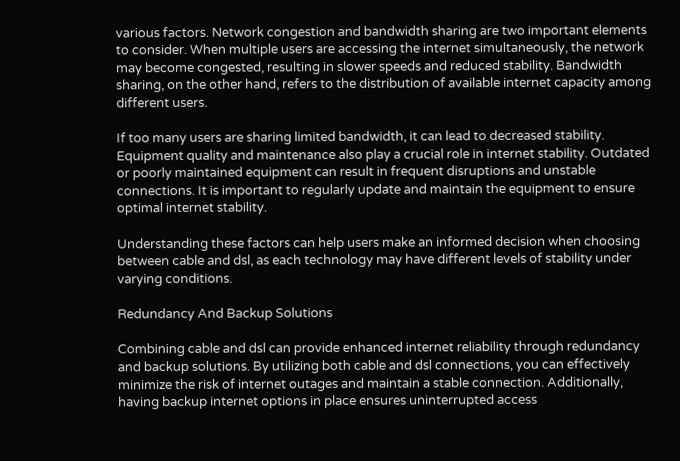various factors. Network congestion and bandwidth sharing are two important elements to consider. When multiple users are accessing the internet simultaneously, the network may become congested, resulting in slower speeds and reduced stability. Bandwidth sharing, on the other hand, refers to the distribution of available internet capacity among different users.

If too many users are sharing limited bandwidth, it can lead to decreased stability. Equipment quality and maintenance also play a crucial role in internet stability. Outdated or poorly maintained equipment can result in frequent disruptions and unstable connections. It is important to regularly update and maintain the equipment to ensure optimal internet stability.

Understanding these factors can help users make an informed decision when choosing between cable and dsl, as each technology may have different levels of stability under varying conditions.

Redundancy And Backup Solutions

Combining cable and dsl can provide enhanced internet reliability through redundancy and backup solutions. By utilizing both cable and dsl connections, you can effectively minimize the risk of internet outages and maintain a stable connection. Additionally, having backup internet options in place ensures uninterrupted access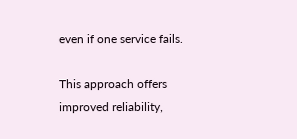even if one service fails.

This approach offers improved reliability,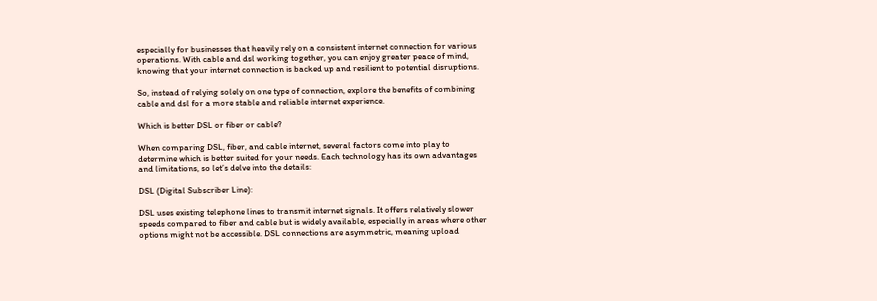especially for businesses that heavily rely on a consistent internet connection for various operations. With cable and dsl working together, you can enjoy greater peace of mind, knowing that your internet connection is backed up and resilient to potential disruptions.

So, instead of relying solely on one type of connection, explore the benefits of combining cable and dsl for a more stable and reliable internet experience.

Which is better DSL or fiber or cable?

When comparing DSL, fiber, and cable internet, several factors come into play to determine which is better suited for your needs. Each technology has its own advantages and limitations, so let’s delve into the details:

DSL (Digital Subscriber Line):

DSL uses existing telephone lines to transmit internet signals. It offers relatively slower speeds compared to fiber and cable but is widely available, especially in areas where other options might not be accessible. DSL connections are asymmetric, meaning upload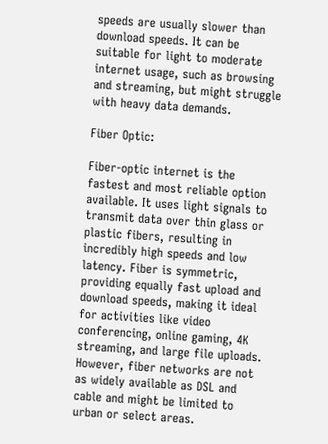speeds are usually slower than download speeds. It can be suitable for light to moderate internet usage, such as browsing and streaming, but might struggle with heavy data demands.

Fiber Optic:

Fiber-optic internet is the fastest and most reliable option available. It uses light signals to transmit data over thin glass or plastic fibers, resulting in incredibly high speeds and low latency. Fiber is symmetric, providing equally fast upload and download speeds, making it ideal for activities like video conferencing, online gaming, 4K streaming, and large file uploads. However, fiber networks are not as widely available as DSL and cable and might be limited to urban or select areas.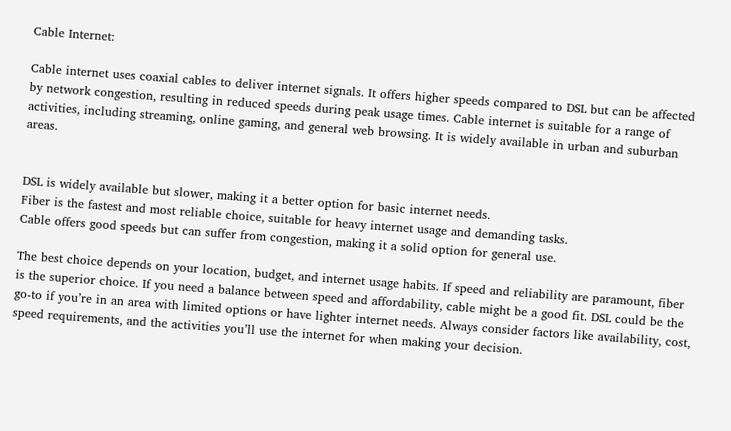Cable Internet:

Cable internet uses coaxial cables to deliver internet signals. It offers higher speeds compared to DSL but can be affected by network congestion, resulting in reduced speeds during peak usage times. Cable internet is suitable for a range of activities, including streaming, online gaming, and general web browsing. It is widely available in urban and suburban areas.


DSL is widely available but slower, making it a better option for basic internet needs.
Fiber is the fastest and most reliable choice, suitable for heavy internet usage and demanding tasks.
Cable offers good speeds but can suffer from congestion, making it a solid option for general use.

The best choice depends on your location, budget, and internet usage habits. If speed and reliability are paramount, fiber is the superior choice. If you need a balance between speed and affordability, cable might be a good fit. DSL could be the go-to if you’re in an area with limited options or have lighter internet needs. Always consider factors like availability, cost, speed requirements, and the activities you’ll use the internet for when making your decision.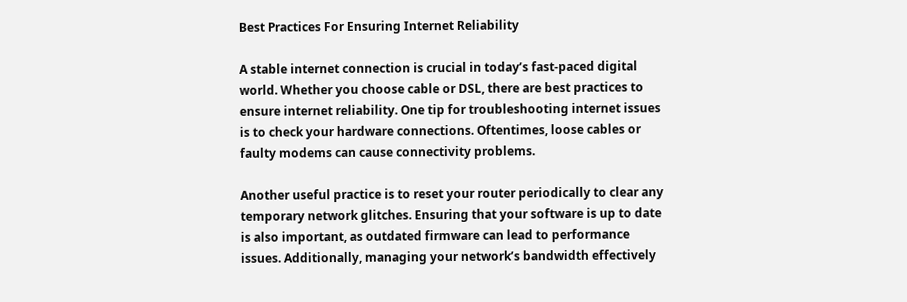Best Practices For Ensuring Internet Reliability

A stable internet connection is crucial in today’s fast-paced digital world. Whether you choose cable or DSL, there are best practices to ensure internet reliability. One tip for troubleshooting internet issues is to check your hardware connections. Oftentimes, loose cables or faulty modems can cause connectivity problems.

Another useful practice is to reset your router periodically to clear any temporary network glitches. Ensuring that your software is up to date is also important, as outdated firmware can lead to performance issues. Additionally, managing your network’s bandwidth effectively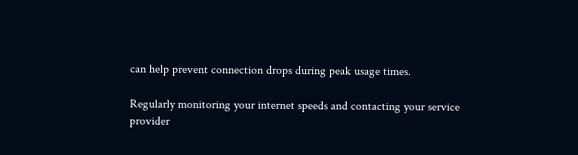can help prevent connection drops during peak usage times.

Regularly monitoring your internet speeds and contacting your service provider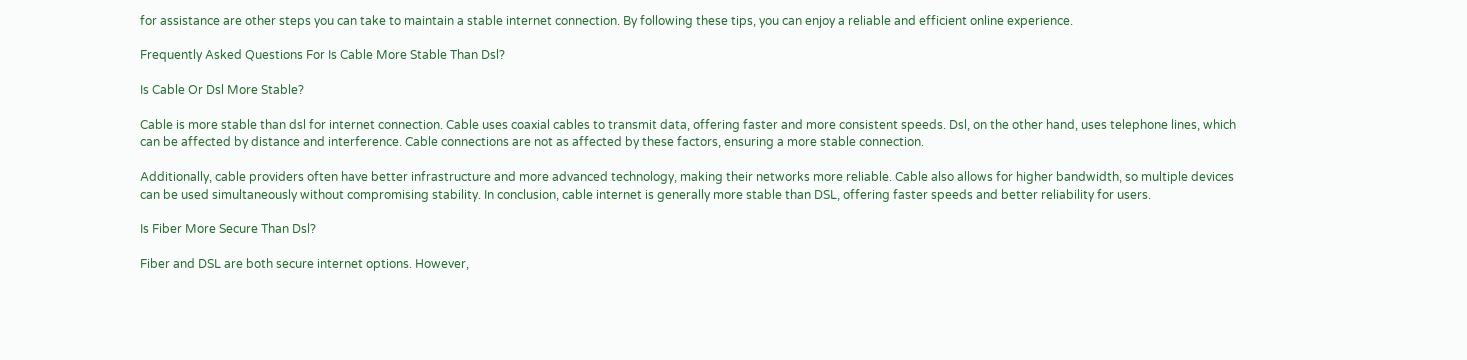for assistance are other steps you can take to maintain a stable internet connection. By following these tips, you can enjoy a reliable and efficient online experience.

Frequently Asked Questions For Is Cable More Stable Than Dsl?

Is Cable Or Dsl More Stable?

Cable is more stable than dsl for internet connection. Cable uses coaxial cables to transmit data, offering faster and more consistent speeds. Dsl, on the other hand, uses telephone lines, which can be affected by distance and interference. Cable connections are not as affected by these factors, ensuring a more stable connection.

Additionally, cable providers often have better infrastructure and more advanced technology, making their networks more reliable. Cable also allows for higher bandwidth, so multiple devices can be used simultaneously without compromising stability. In conclusion, cable internet is generally more stable than DSL, offering faster speeds and better reliability for users.

Is Fiber More Secure Than Dsl?

Fiber and DSL are both secure internet options. However,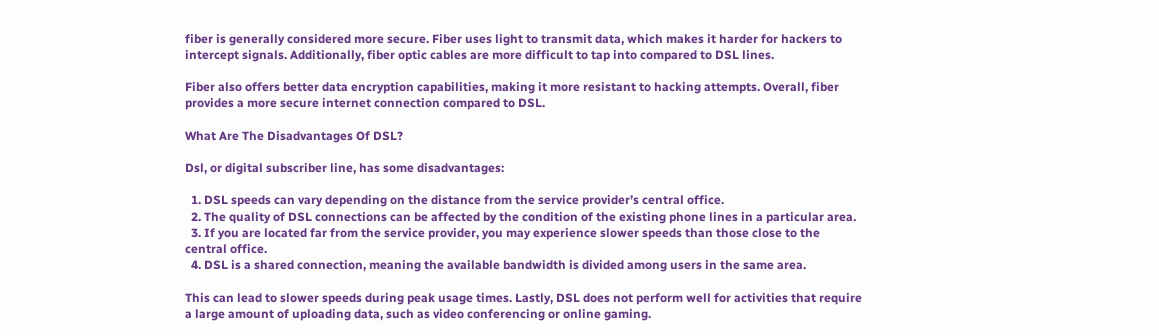fiber is generally considered more secure. Fiber uses light to transmit data, which makes it harder for hackers to intercept signals. Additionally, fiber optic cables are more difficult to tap into compared to DSL lines.

Fiber also offers better data encryption capabilities, making it more resistant to hacking attempts. Overall, fiber provides a more secure internet connection compared to DSL.

What Are The Disadvantages Of DSL?

Dsl, or digital subscriber line, has some disadvantages:

  1. DSL speeds can vary depending on the distance from the service provider’s central office.
  2. The quality of DSL connections can be affected by the condition of the existing phone lines in a particular area.
  3. If you are located far from the service provider, you may experience slower speeds than those close to the central office.
  4. DSL is a shared connection, meaning the available bandwidth is divided among users in the same area.

This can lead to slower speeds during peak usage times. Lastly, DSL does not perform well for activities that require a large amount of uploading data, such as video conferencing or online gaming.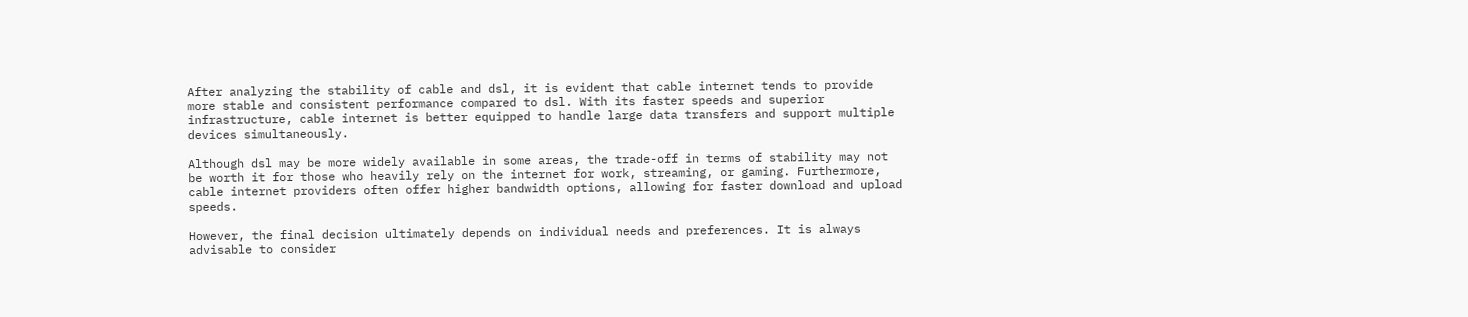After analyzing the stability of cable and dsl, it is evident that cable internet tends to provide more stable and consistent performance compared to dsl. With its faster speeds and superior infrastructure, cable internet is better equipped to handle large data transfers and support multiple devices simultaneously.

Although dsl may be more widely available in some areas, the trade-off in terms of stability may not be worth it for those who heavily rely on the internet for work, streaming, or gaming. Furthermore, cable internet providers often offer higher bandwidth options, allowing for faster download and upload speeds.

However, the final decision ultimately depends on individual needs and preferences. It is always advisable to consider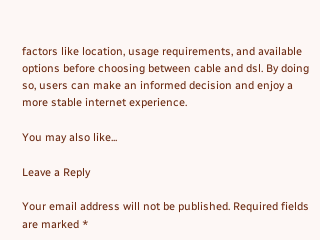factors like location, usage requirements, and available options before choosing between cable and dsl. By doing so, users can make an informed decision and enjoy a more stable internet experience.

You may also like...

Leave a Reply

Your email address will not be published. Required fields are marked *